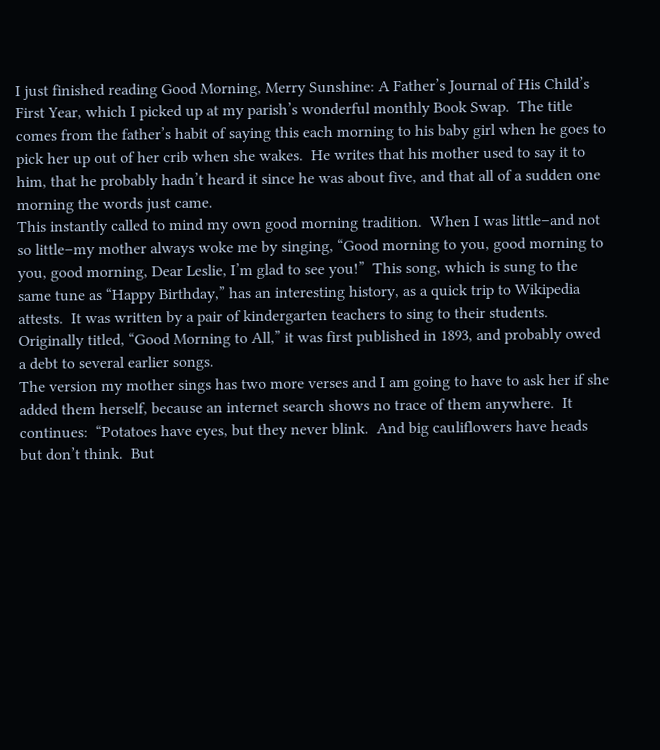I just finished reading Good Morning, Merry Sunshine: A Father’s Journal of His Child’s First Year, which I picked up at my parish’s wonderful monthly Book Swap.  The title comes from the father’s habit of saying this each morning to his baby girl when he goes to pick her up out of her crib when she wakes.  He writes that his mother used to say it to him, that he probably hadn’t heard it since he was about five, and that all of a sudden one morning the words just came.
This instantly called to mind my own good morning tradition.  When I was little–and not so little–my mother always woke me by singing, “Good morning to you, good morning to you, good morning, Dear Leslie, I’m glad to see you!”  This song, which is sung to the same tune as “Happy Birthday,” has an interesting history, as a quick trip to Wikipedia attests.  It was written by a pair of kindergarten teachers to sing to their students.  Originally titled, “Good Morning to All,” it was first published in 1893, and probably owed a debt to several earlier songs.
The version my mother sings has two more verses and I am going to have to ask her if she added them herself, because an internet search shows no trace of them anywhere.  It continues:  “Potatoes have eyes, but they never blink.  And big cauliflowers have heads but don’t think.  But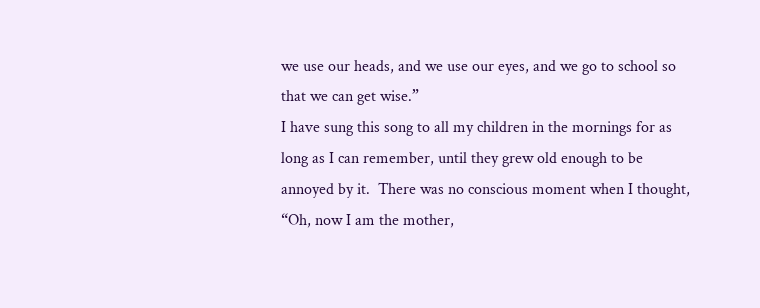we use our heads, and we use our eyes, and we go to school so that we can get wise.”
I have sung this song to all my children in the mornings for as long as I can remember, until they grew old enough to be annoyed by it.  There was no conscious moment when I thought, “Oh, now I am the mother,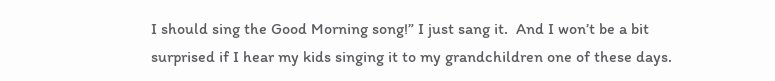I should sing the Good Morning song!” I just sang it.  And I won’t be a bit surprised if I hear my kids singing it to my grandchildren one of these days.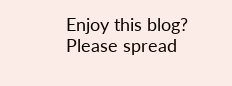Enjoy this blog? Please spread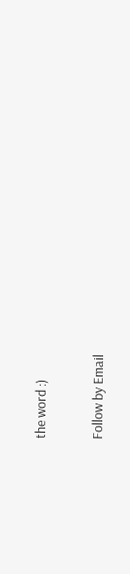the word :)

Follow by Email